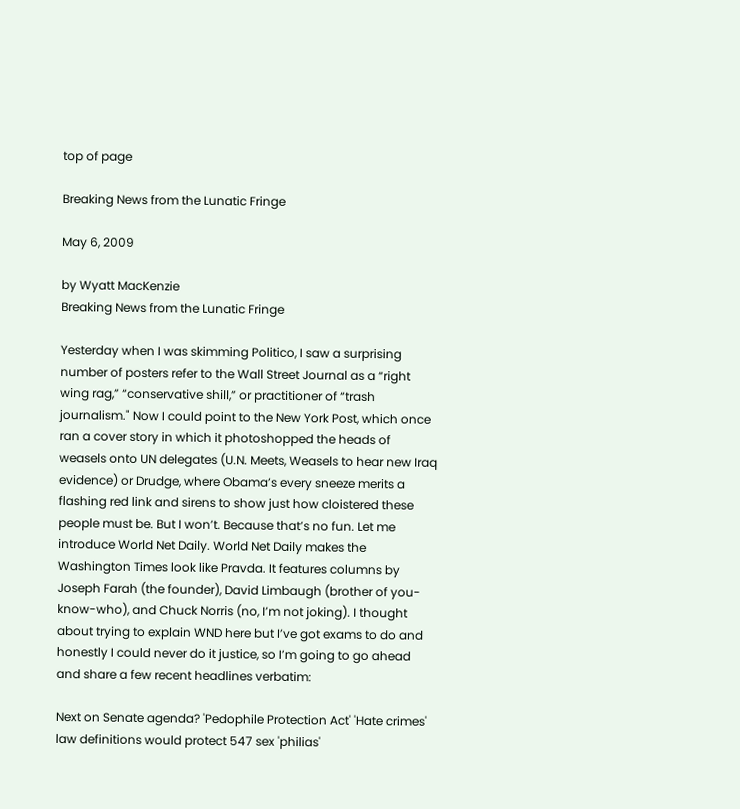top of page

Breaking News from the Lunatic Fringe

May 6, 2009

by Wyatt MacKenzie
Breaking News from the Lunatic Fringe

Yesterday when I was skimming Politico, I saw a surprising number of posters refer to the Wall Street Journal as a “right wing rag,” “conservative shill,” or practitioner of “trash journalism." Now I could point to the New York Post, which once ran a cover story in which it photoshopped the heads of weasels onto UN delegates (U.N. Meets, Weasels to hear new Iraq evidence) or Drudge, where Obama’s every sneeze merits a flashing red link and sirens to show just how cloistered these people must be. But I won’t. Because that’s no fun. Let me introduce World Net Daily. World Net Daily makes the Washington Times look like Pravda. It features columns by Joseph Farah (the founder), David Limbaugh (brother of you-know-who), and Chuck Norris (no, I’m not joking). I thought about trying to explain WND here but I’ve got exams to do and honestly I could never do it justice, so I’m going to go ahead and share a few recent headlines verbatim:

Next on Senate agenda? 'Pedophile Protection Act' 'Hate crimes' law definitions would protect 547 sex 'philias'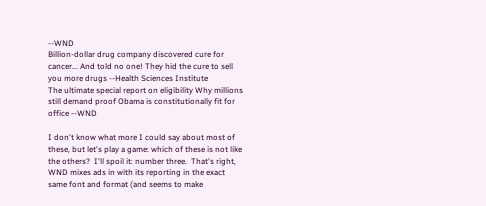--WND
Billion-dollar drug company discovered cure for cancer... And told no one! They hid the cure to sell you more drugs --Health Sciences Institute
The ultimate special report on eligibility Why millions still demand proof Obama is constitutionally fit for office --WND

I don't know what more I could say about most of these, but let's play a game: which of these is not like the others?  I'll spoil it: number three.  That's right, WND mixes ads in with its reporting in the exact same font and format (and seems to make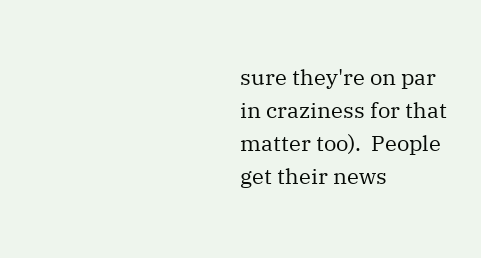sure they're on par in craziness for that matter too).  People get their news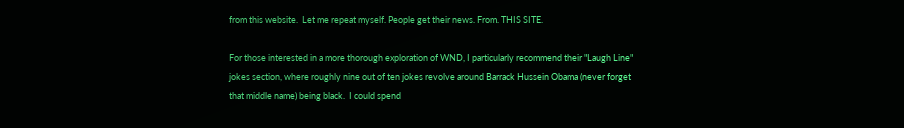from this website.  Let me repeat myself. People get their news. From. THIS SITE.

For those interested in a more thorough exploration of WND, I particularly recommend their "Laugh Line" jokes section, where roughly nine out of ten jokes revolve around Barrack Hussein Obama (never forget that middle name) being black.  I could spend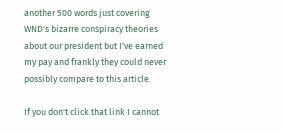another 500 words just covering WND's bizarre conspiracy theories about our president but I've earned my pay and frankly they could never possibly compare to this article.

If you don't click that link I cannot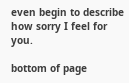even begin to describe how sorry I feel for you.

bottom of page